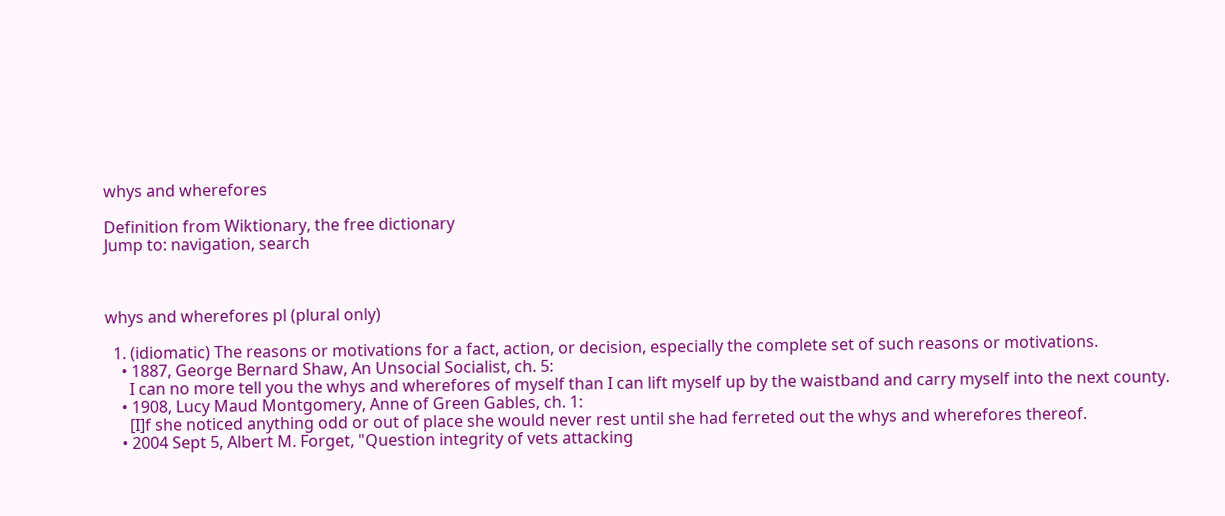whys and wherefores

Definition from Wiktionary, the free dictionary
Jump to: navigation, search



whys and wherefores pl (plural only)

  1. (idiomatic) The reasons or motivations for a fact, action, or decision, especially the complete set of such reasons or motivations.
    • 1887, George Bernard Shaw, An Unsocial Socialist, ch. 5:
      I can no more tell you the whys and wherefores of myself than I can lift myself up by the waistband and carry myself into the next county.
    • 1908, Lucy Maud Montgomery, Anne of Green Gables, ch. 1:
      [I]f she noticed anything odd or out of place she would never rest until she had ferreted out the whys and wherefores thereof.
    • 2004 Sept 5, Albert M. Forget, "Question integrity of vets attacking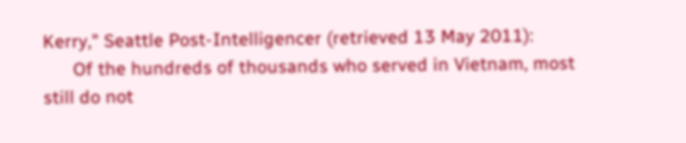Kerry," Seattle Post-Intelligencer (retrieved 13 May 2011):
      Of the hundreds of thousands who served in Vietnam, most still do not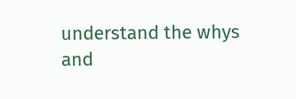understand the whys and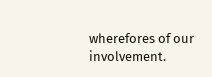wherefores of our involvement.